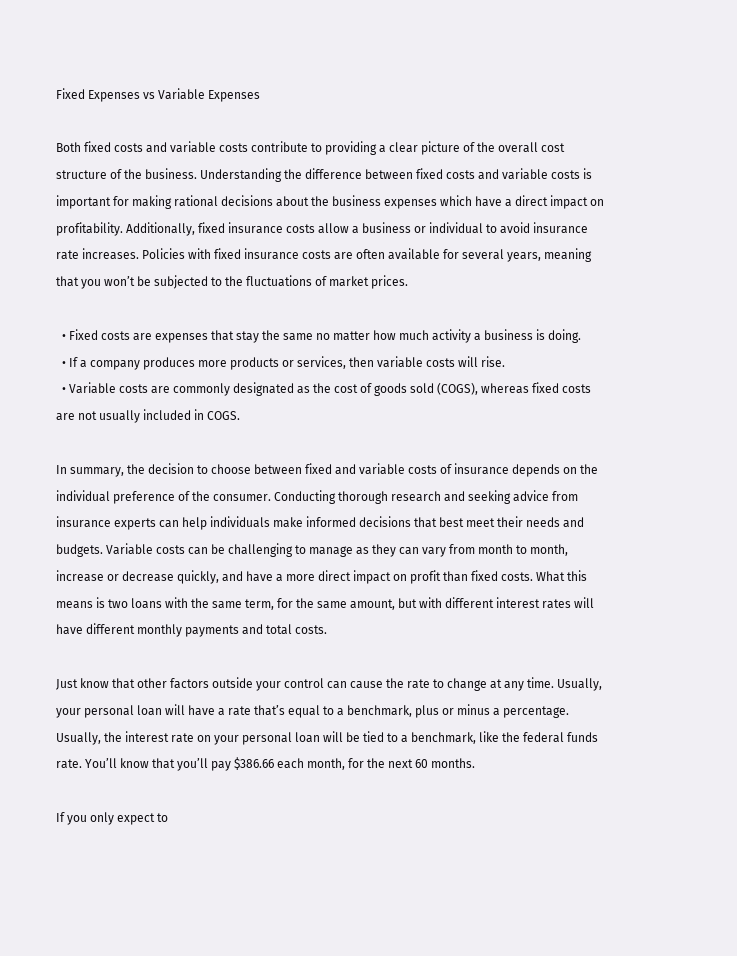Fixed Expenses vs Variable Expenses

Both fixed costs and variable costs contribute to providing a clear picture of the overall cost structure of the business. Understanding the difference between fixed costs and variable costs is important for making rational decisions about the business expenses which have a direct impact on profitability. Additionally, fixed insurance costs allow a business or individual to avoid insurance rate increases. Policies with fixed insurance costs are often available for several years, meaning that you won’t be subjected to the fluctuations of market prices.

  • Fixed costs are expenses that stay the same no matter how much activity a business is doing.
  • If a company produces more products or services, then variable costs will rise.
  • Variable costs are commonly designated as the cost of goods sold (COGS), whereas fixed costs are not usually included in COGS.

In summary, the decision to choose between fixed and variable costs of insurance depends on the individual preference of the consumer. Conducting thorough research and seeking advice from insurance experts can help individuals make informed decisions that best meet their needs and budgets. Variable costs can be challenging to manage as they can vary from month to month, increase or decrease quickly, and have a more direct impact on profit than fixed costs. What this means is two loans with the same term, for the same amount, but with different interest rates will have different monthly payments and total costs.

Just know that other factors outside your control can cause the rate to change at any time. Usually, your personal loan will have a rate that’s equal to a benchmark, plus or minus a percentage. Usually, the interest rate on your personal loan will be tied to a benchmark, like the federal funds rate. You’ll know that you’ll pay $386.66 each month, for the next 60 months.

If you only expect to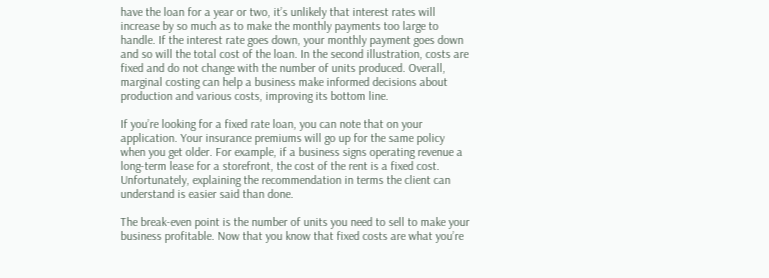have the loan for a year or two, it’s unlikely that interest rates will increase by so much as to make the monthly payments too large to handle. If the interest rate goes down, your monthly payment goes down and so will the total cost of the loan. In the second illustration, costs are fixed and do not change with the number of units produced. Overall, marginal costing can help a business make informed decisions about production and various costs, improving its bottom line.

If you’re looking for a fixed rate loan, you can note that on your application. Your insurance premiums will go up for the same policy when you get older. For example, if a business signs operating revenue a long-term lease for a storefront, the cost of the rent is a fixed cost. Unfortunately, explaining the recommendation in terms the client can understand is easier said than done.

The break-even point is the number of units you need to sell to make your business profitable. Now that you know that fixed costs are what you’re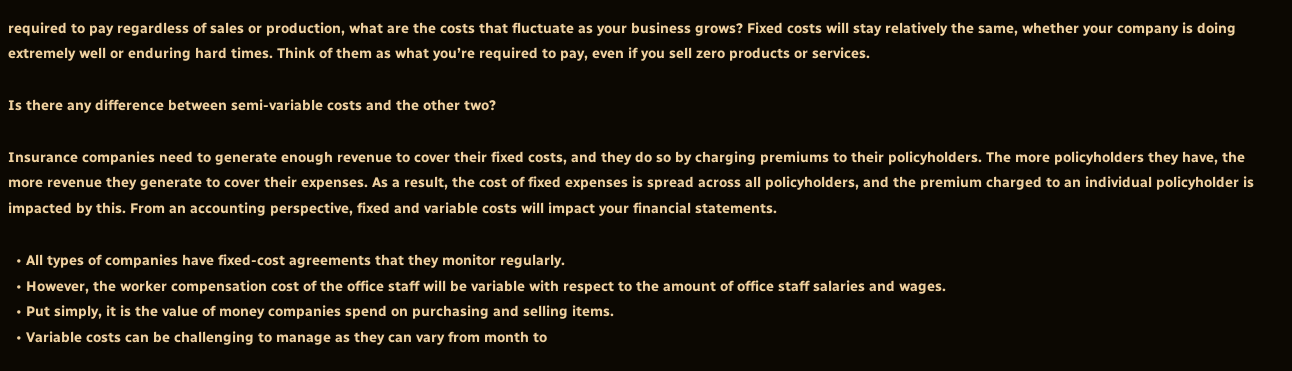required to pay regardless of sales or production, what are the costs that fluctuate as your business grows? Fixed costs will stay relatively the same, whether your company is doing extremely well or enduring hard times. Think of them as what you’re required to pay, even if you sell zero products or services.

Is there any difference between semi-variable costs and the other two?

Insurance companies need to generate enough revenue to cover their fixed costs, and they do so by charging premiums to their policyholders. The more policyholders they have, the more revenue they generate to cover their expenses. As a result, the cost of fixed expenses is spread across all policyholders, and the premium charged to an individual policyholder is impacted by this. From an accounting perspective, fixed and variable costs will impact your financial statements.

  • All types of companies have fixed-cost agreements that they monitor regularly.
  • However, the worker compensation cost of the office staff will be variable with respect to the amount of office staff salaries and wages.
  • Put simply, it is the value of money companies spend on purchasing and selling items.
  • Variable costs can be challenging to manage as they can vary from month to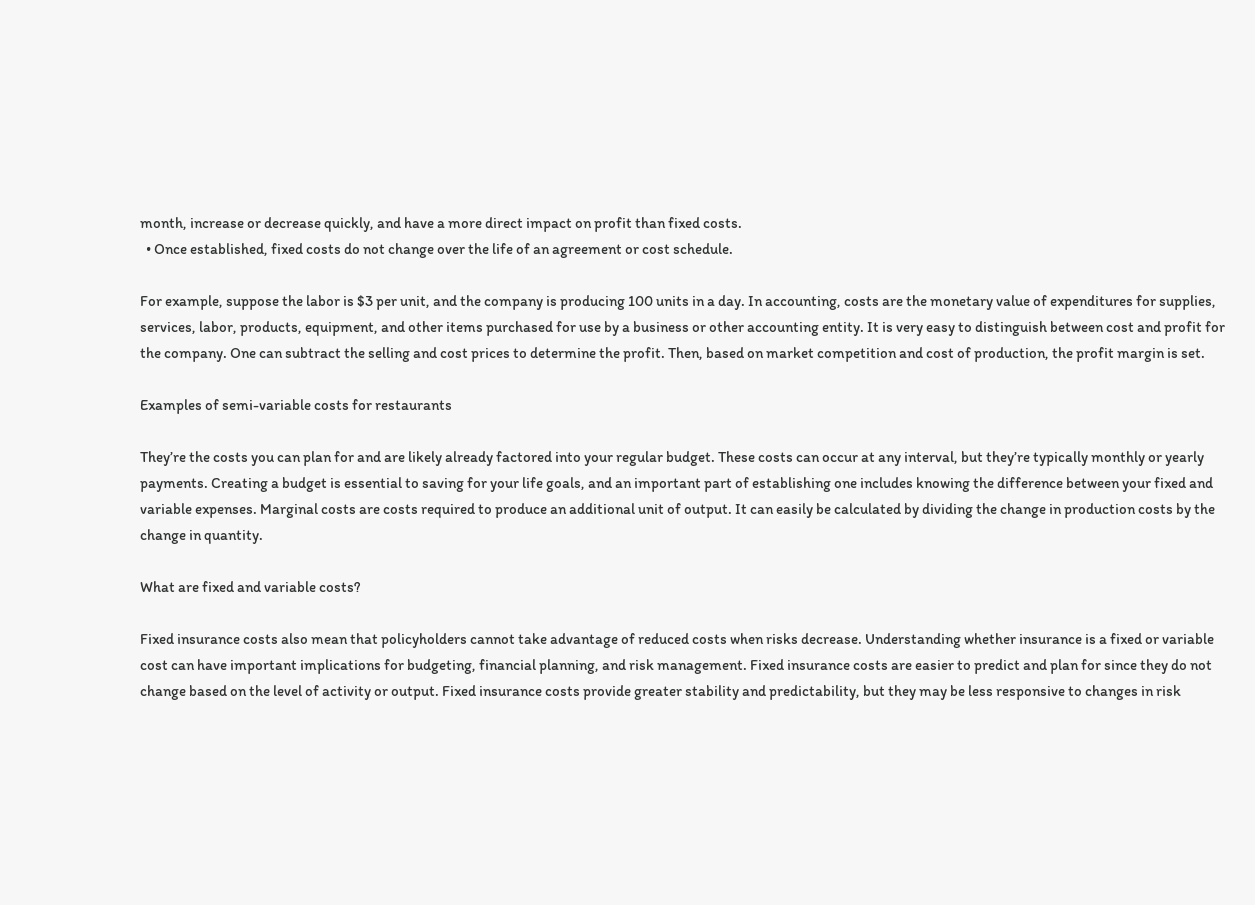month, increase or decrease quickly, and have a more direct impact on profit than fixed costs.
  • Once established, fixed costs do not change over the life of an agreement or cost schedule.

For example, suppose the labor is $3 per unit, and the company is producing 100 units in a day. In accounting, costs are the monetary value of expenditures for supplies, services, labor, products, equipment, and other items purchased for use by a business or other accounting entity. It is very easy to distinguish between cost and profit for the company. One can subtract the selling and cost prices to determine the profit. Then, based on market competition and cost of production, the profit margin is set.

Examples of semi-variable costs for restaurants

They’re the costs you can plan for and are likely already factored into your regular budget. These costs can occur at any interval, but they’re typically monthly or yearly payments. Creating a budget is essential to saving for your life goals, and an important part of establishing one includes knowing the difference between your fixed and variable expenses. Marginal costs are costs required to produce an additional unit of output. It can easily be calculated by dividing the change in production costs by the change in quantity.

What are fixed and variable costs?

Fixed insurance costs also mean that policyholders cannot take advantage of reduced costs when risks decrease. Understanding whether insurance is a fixed or variable cost can have important implications for budgeting, financial planning, and risk management. Fixed insurance costs are easier to predict and plan for since they do not change based on the level of activity or output. Fixed insurance costs provide greater stability and predictability, but they may be less responsive to changes in risk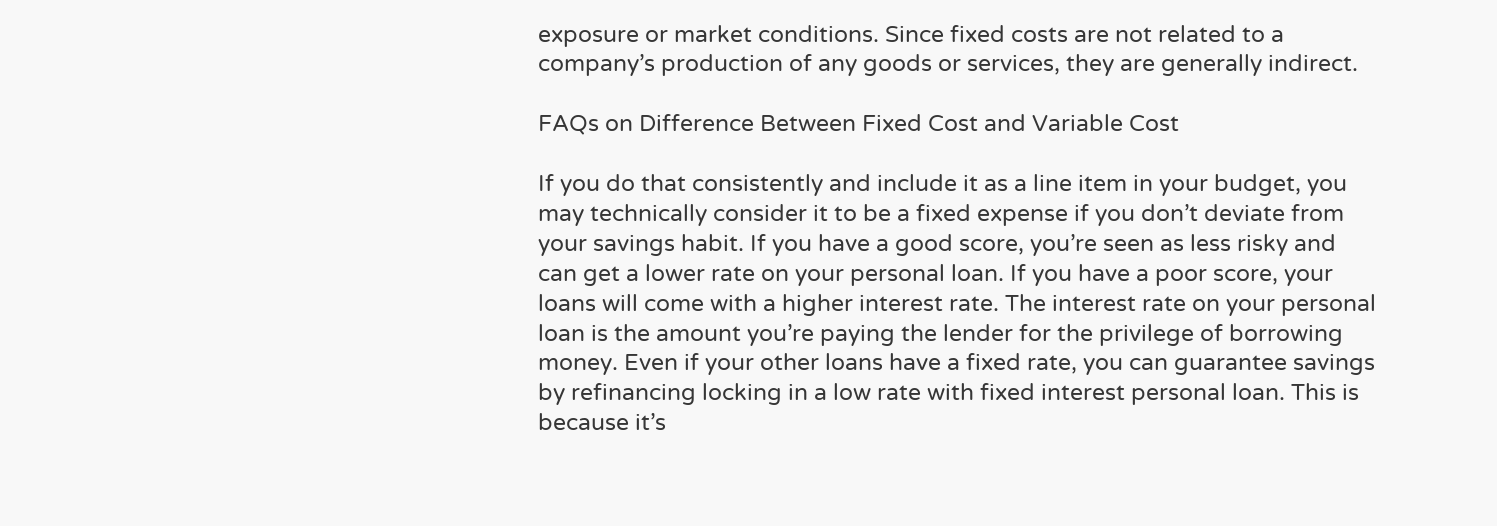exposure or market conditions. Since fixed costs are not related to a company’s production of any goods or services, they are generally indirect.

FAQs on Difference Between Fixed Cost and Variable Cost

If you do that consistently and include it as a line item in your budget, you may technically consider it to be a fixed expense if you don’t deviate from your savings habit. If you have a good score, you’re seen as less risky and can get a lower rate on your personal loan. If you have a poor score, your loans will come with a higher interest rate. The interest rate on your personal loan is the amount you’re paying the lender for the privilege of borrowing money. Even if your other loans have a fixed rate, you can guarantee savings by refinancing locking in a low rate with fixed interest personal loan. This is because it’s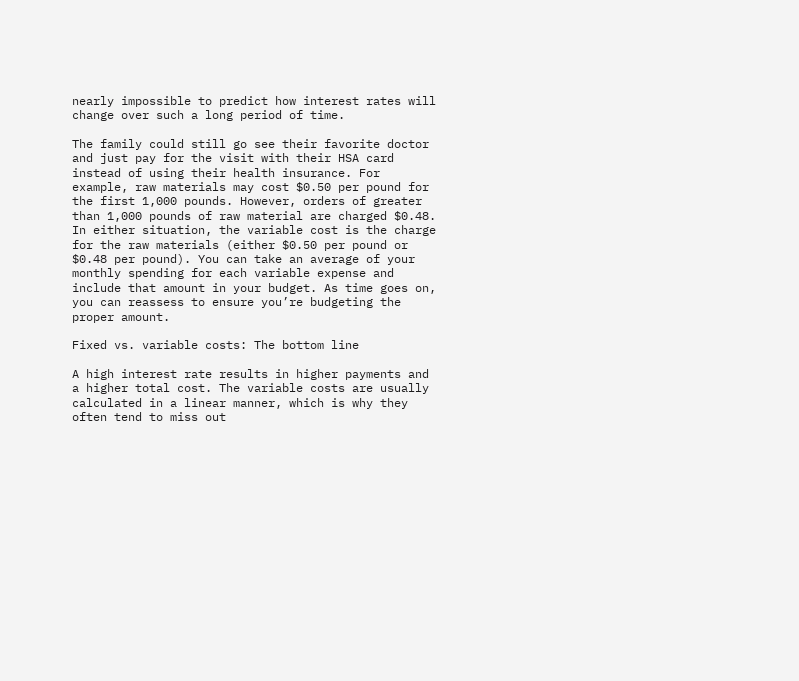nearly impossible to predict how interest rates will change over such a long period of time.

The family could still go see their favorite doctor and just pay for the visit with their HSA card instead of using their health insurance. For example, raw materials may cost $0.50 per pound for the first 1,000 pounds. However, orders of greater than 1,000 pounds of raw material are charged $0.48. In either situation, the variable cost is the charge for the raw materials (either $0.50 per pound or $0.48 per pound). You can take an average of your monthly spending for each variable expense and include that amount in your budget. As time goes on, you can reassess to ensure you’re budgeting the proper amount.

Fixed vs. variable costs: The bottom line

A high interest rate results in higher payments and a higher total cost. The variable costs are usually calculated in a linear manner, which is why they often tend to miss out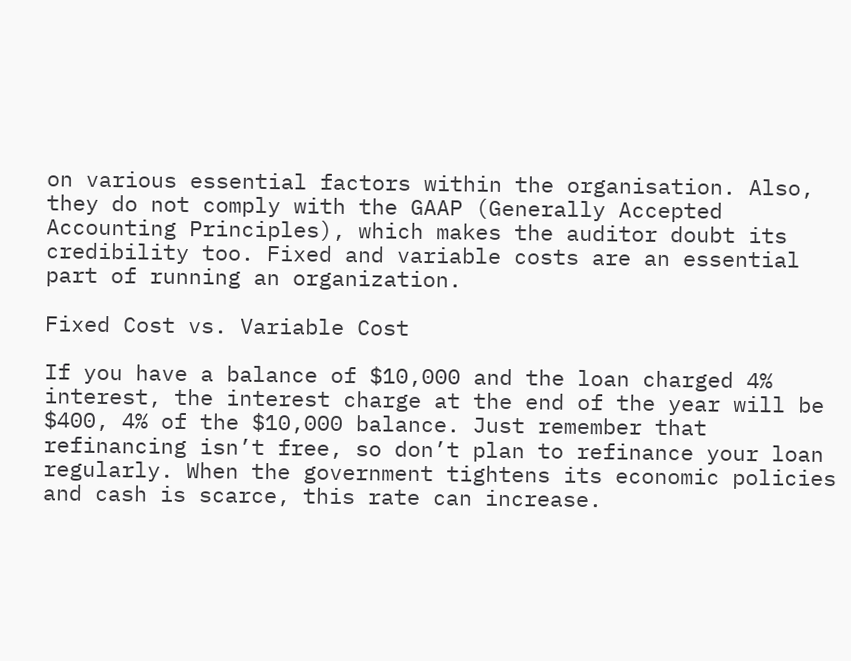on various essential factors within the organisation. Also, they do not comply with the GAAP (Generally Accepted Accounting Principles), which makes the auditor doubt its credibility too. Fixed and variable costs are an essential part of running an organization.

Fixed Cost vs. Variable Cost

If you have a balance of $10,000 and the loan charged 4% interest, the interest charge at the end of the year will be $400, 4% of the $10,000 balance. Just remember that refinancing isn’t free, so don’t plan to refinance your loan regularly. When the government tightens its economic policies and cash is scarce, this rate can increase.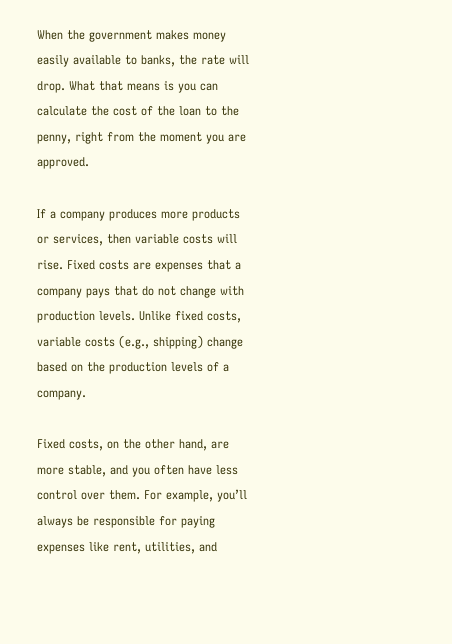When the government makes money easily available to banks, the rate will drop. What that means is you can calculate the cost of the loan to the penny, right from the moment you are approved.

If a company produces more products or services, then variable costs will rise. Fixed costs are expenses that a company pays that do not change with production levels. Unlike fixed costs, variable costs (e.g., shipping) change based on the production levels of a company.

Fixed costs, on the other hand, are more stable, and you often have less control over them. For example, you’ll always be responsible for paying expenses like rent, utilities, and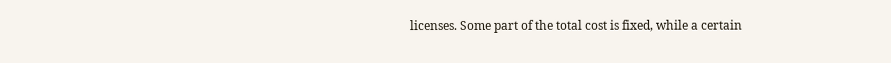licenses. Some part of the total cost is fixed, while a certain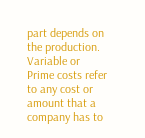part depends on the production. Variable or Prime costs refer to any cost or amount that a company has to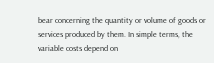bear concerning the quantity or volume of goods or services produced by them. In simple terms, the variable costs depend on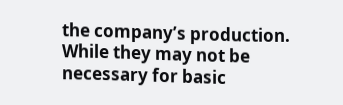the company’s production. While they may not be necessary for basic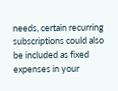needs, certain recurring subscriptions could also be included as fixed expenses in your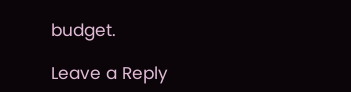budget.

Leave a Reply